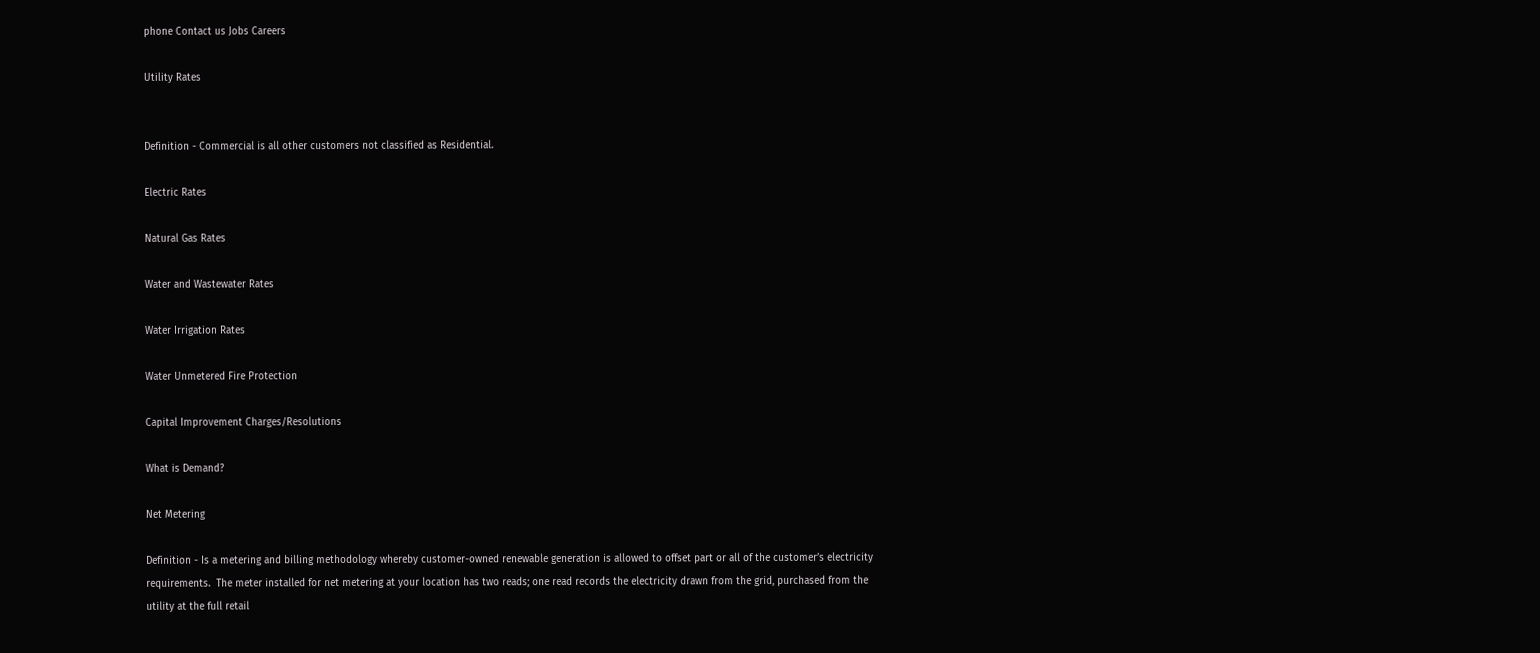phone Contact us Jobs Careers

Utility Rates


Definition - Commercial is all other customers not classified as Residential.

Electric Rates

Natural Gas Rates

Water and Wastewater Rates

Water Irrigation Rates

Water Unmetered Fire Protection

Capital Improvement Charges/Resolutions

What is Demand?

Net Metering

Definition - Is a metering and billing methodology whereby customer-owned renewable generation is allowed to offset part or all of the customer’s electricity requirements.  The meter installed for net metering at your location has two reads; one read records the electricity drawn from the grid, purchased from the utility at the full retail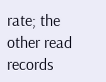rate; the other read records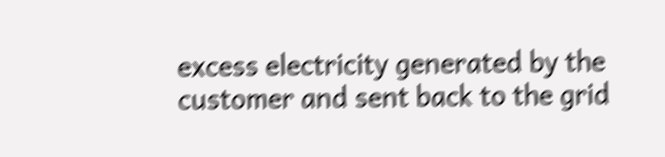excess electricity generated by the customer and sent back to the grid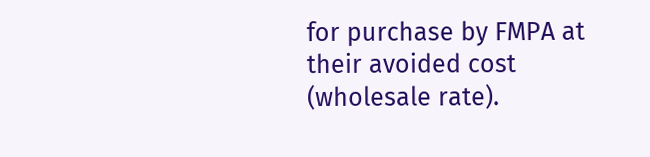for purchase by FMPA at their avoided cost (wholesale rate).